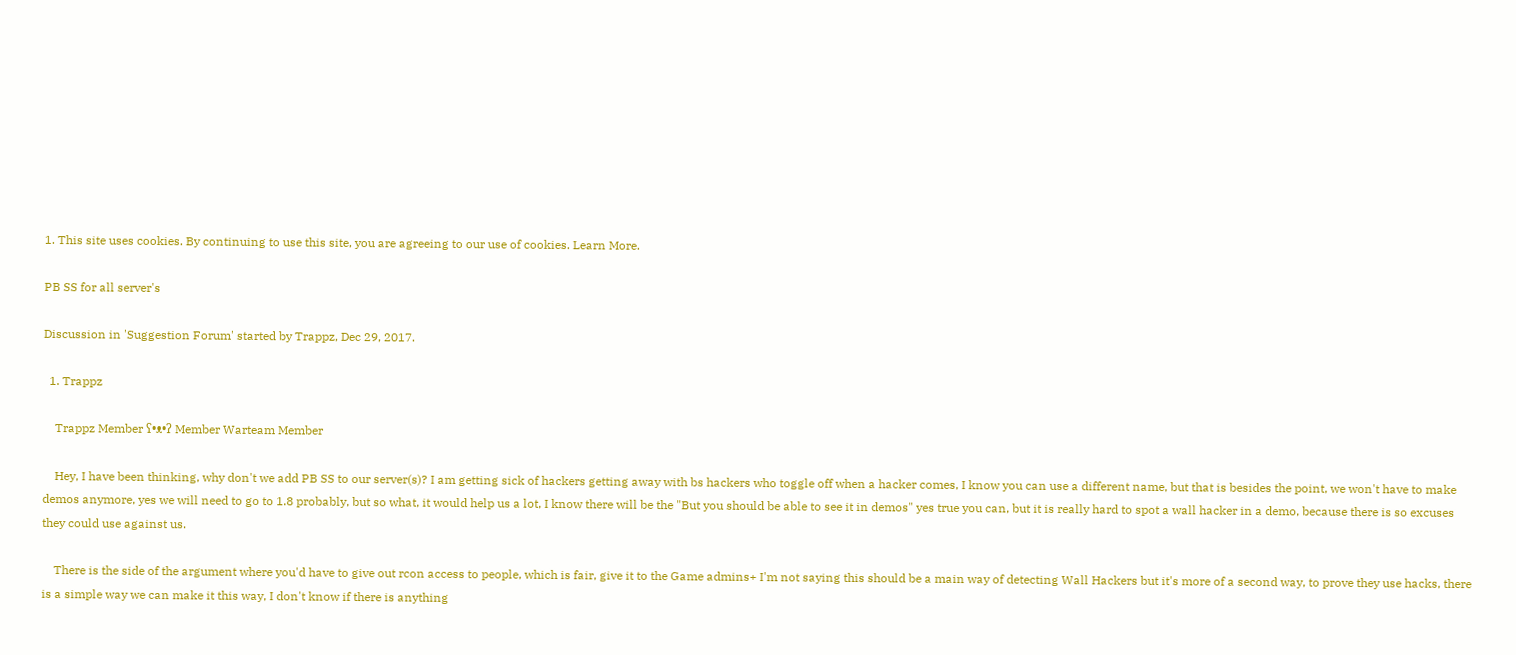1. This site uses cookies. By continuing to use this site, you are agreeing to our use of cookies. Learn More.

PB SS for all server's

Discussion in 'Suggestion Forum' started by Trappz, Dec 29, 2017.

  1. Trappz

    Trappz Member ʕ•ᴥ•ʔ Member Warteam Member

    Hey, I have been thinking, why don't we add PB SS to our server(s)? I am getting sick of hackers getting away with bs hackers who toggle off when a hacker comes, I know you can use a different name, but that is besides the point, we won't have to make demos anymore, yes we will need to go to 1.8 probably, but so what, it would help us a lot, I know there will be the "But you should be able to see it in demos" yes true you can, but it is really hard to spot a wall hacker in a demo, because there is so excuses they could use against us.

    There is the side of the argument where you'd have to give out rcon access to people, which is fair, give it to the Game admins+ I'm not saying this should be a main way of detecting Wall Hackers but it's more of a second way, to prove they use hacks, there is a simple way we can make it this way, I don't know if there is anything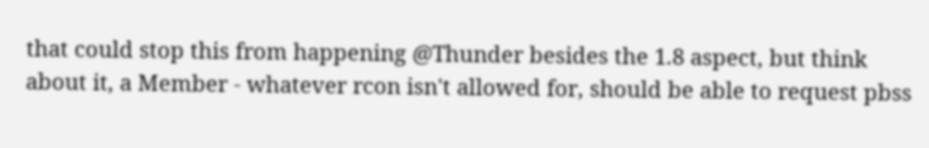that could stop this from happening @Thunder besides the 1.8 aspect, but think about it, a Member - whatever rcon isn't allowed for, should be able to request pbss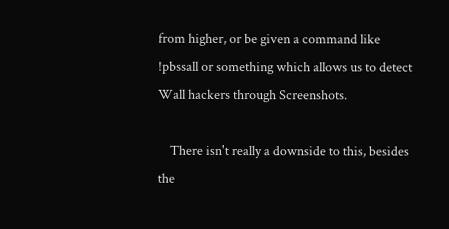from higher, or be given a command like !pbssall or something which allows us to detect Wall hackers through Screenshots.

    There isn't really a downside to this, besides the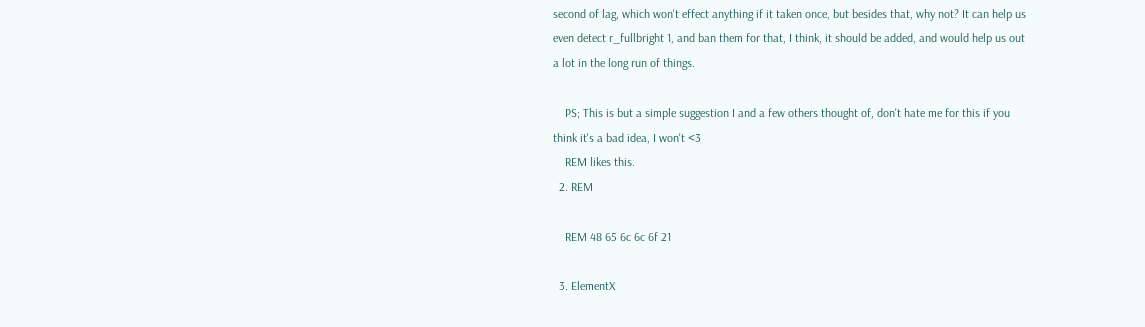second of lag, which won't effect anything if it taken once, but besides that, why not? It can help us even detect r_fullbright 1, and ban them for that, I think, it should be added, and would help us out a lot in the long run of things.

    PS; This is but a simple suggestion I and a few others thought of, don't hate me for this if you think it's a bad idea, I won't <3
    REM likes this.
  2. REM

    REM 48 65 6c 6c 6f 21

  3. ElementX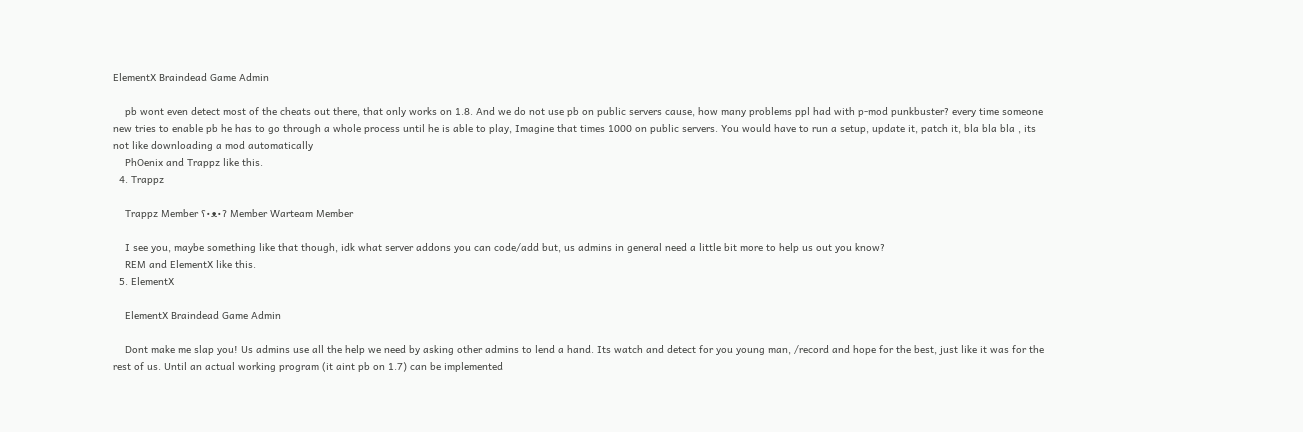ElementX Braindead Game Admin

    pb wont even detect most of the cheats out there, that only works on 1.8. And we do not use pb on public servers cause, how many problems ppl had with p-mod punkbuster? every time someone new tries to enable pb he has to go through a whole process until he is able to play, Imagine that times 1000 on public servers. You would have to run a setup, update it, patch it, bla bla bla , its not like downloading a mod automatically
    PhOenix and Trappz like this.
  4. Trappz

    Trappz Member ʕ•ᴥ•ʔ Member Warteam Member

    I see you, maybe something like that though, idk what server addons you can code/add but, us admins in general need a little bit more to help us out you know?
    REM and ElementX like this.
  5. ElementX

    ElementX Braindead Game Admin

    Dont make me slap you! Us admins use all the help we need by asking other admins to lend a hand. Its watch and detect for you young man, /record and hope for the best, just like it was for the rest of us. Until an actual working program (it aint pb on 1.7) can be implemented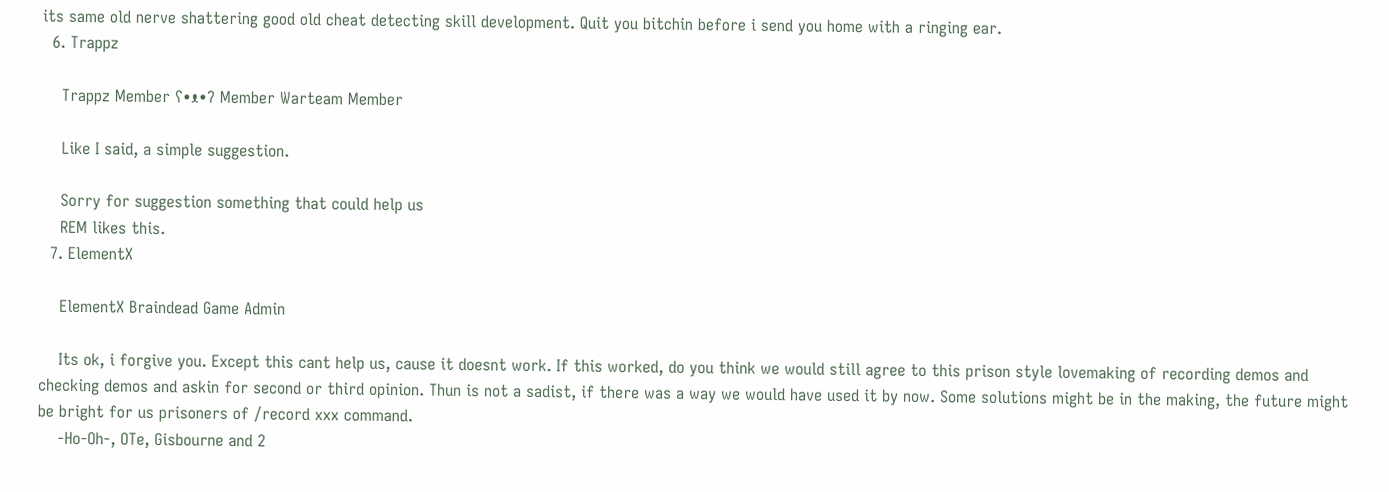its same old nerve shattering good old cheat detecting skill development. Quit you bitchin before i send you home with a ringing ear.
  6. Trappz

    Trappz Member ʕ•ᴥ•ʔ Member Warteam Member

    Like I said, a simple suggestion.

    Sorry for suggestion something that could help us
    REM likes this.
  7. ElementX

    ElementX Braindead Game Admin

    Its ok, i forgive you. Except this cant help us, cause it doesnt work. If this worked, do you think we would still agree to this prison style lovemaking of recording demos and checking demos and askin for second or third opinion. Thun is not a sadist, if there was a way we would have used it by now. Some solutions might be in the making, the future might be bright for us prisoners of /record xxx command.
    -Ho-Oh-, OTe, Gisbourne and 2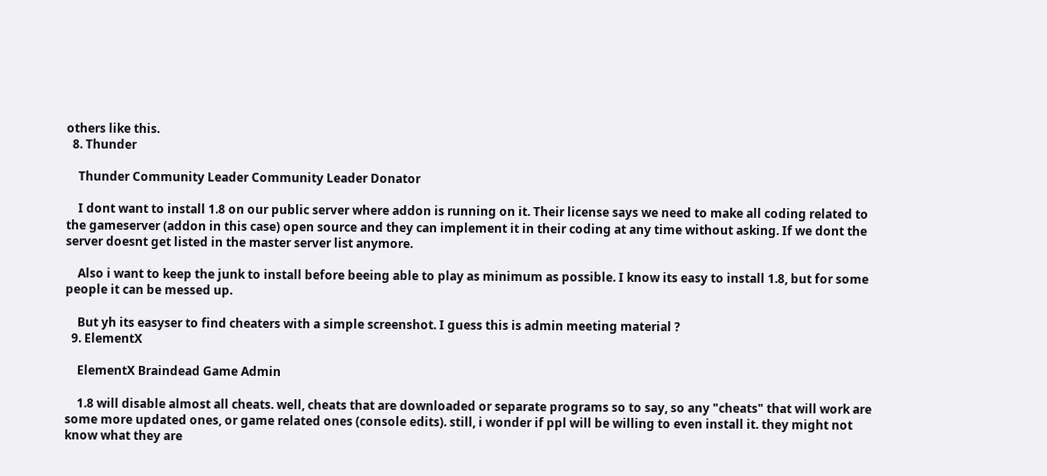others like this.
  8. Thunder

    Thunder Community Leader Community Leader Donator

    I dont want to install 1.8 on our public server where addon is running on it. Their license says we need to make all coding related to the gameserver (addon in this case) open source and they can implement it in their coding at any time without asking. If we dont the server doesnt get listed in the master server list anymore.

    Also i want to keep the junk to install before beeing able to play as minimum as possible. I know its easy to install 1.8, but for some people it can be messed up.

    But yh its easyser to find cheaters with a simple screenshot. I guess this is admin meeting material ?
  9. ElementX

    ElementX Braindead Game Admin

    1.8 will disable almost all cheats. well, cheats that are downloaded or separate programs so to say, so any "cheats" that will work are some more updated ones, or game related ones (console edits). still, i wonder if ppl will be willing to even install it. they might not know what they are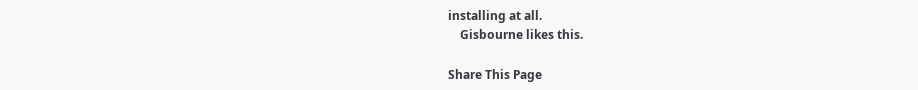installing at all.
    Gisbourne likes this.

Share This Page